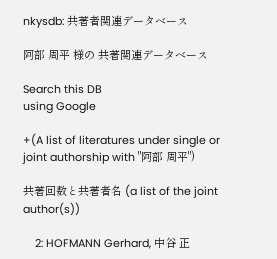nkysdb: 共著者関連データベース

阿部 周平 様の 共著関連データベース

Search this DB
using Google

+(A list of literatures under single or joint authorship with "阿部 周平")

共著回数と共著者名 (a list of the joint author(s))

    2: HOFMANN Gerhard, 中谷 正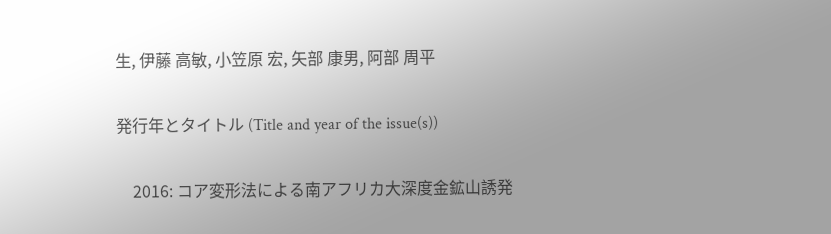生, 伊藤 高敏, 小笠原 宏, 矢部 康男, 阿部 周平

発行年とタイトル (Title and year of the issue(s))

    2016: コア変形法による南アフリカ大深度金鉱山誘発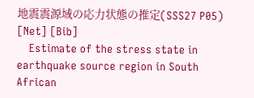地震震源域の応力状態の推定(SSS27 P05) [Net] [Bib]
    Estimate of the stress state in earthquake source region in South African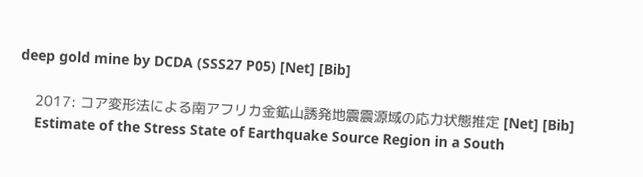deep gold mine by DCDA (SSS27 P05) [Net] [Bib]

    2017: コア変形法による南アフリカ金鉱山誘発地震震源域の応力状態推定 [Net] [Bib]
    Estimate of the Stress State of Earthquake Source Region in a South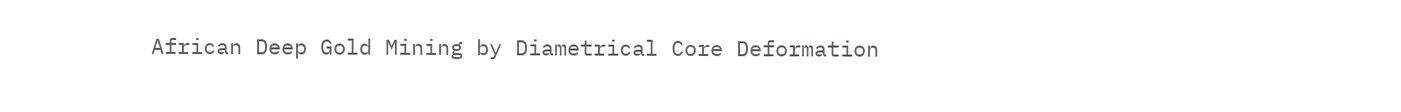African Deep Gold Mining by Diametrical Core Deformation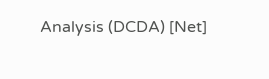Analysis (DCDA) [Net]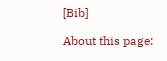[Bib]

About this page: